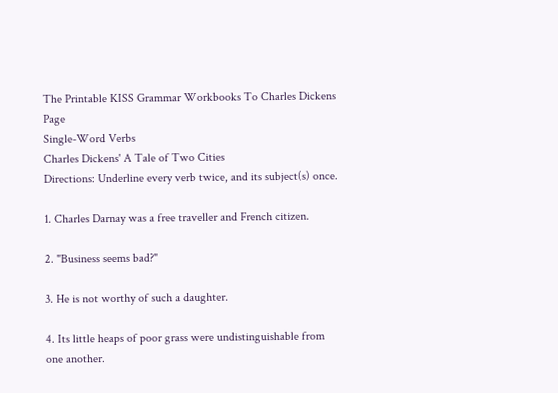The Printable KISS Grammar Workbooks To Charles Dickens Page
Single-Word Verbs
Charles Dickens' A Tale of Two Cities
Directions: Underline every verb twice, and its subject(s) once.

1. Charles Darnay was a free traveller and French citizen.

2. "Business seems bad?"

3. He is not worthy of such a daughter.

4. Its little heaps of poor grass were undistinguishable from one another.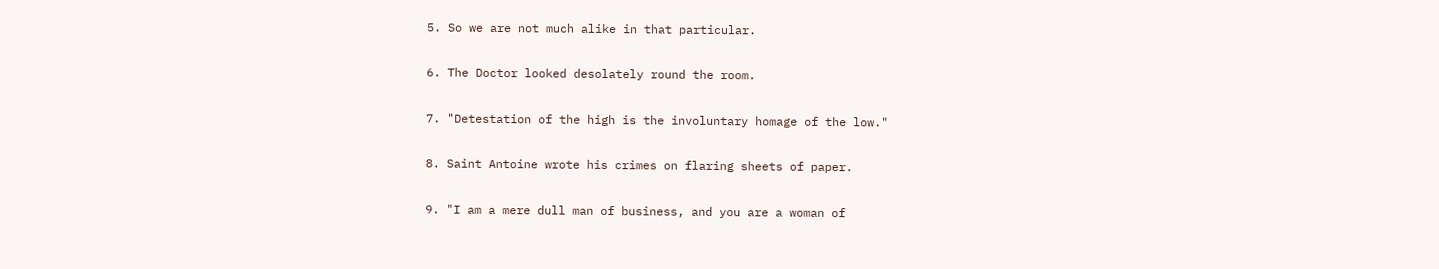5. So we are not much alike in that particular.

6. The Doctor looked desolately round the room.

7. "Detestation of the high is the involuntary homage of the low."

8. Saint Antoine wrote his crimes on flaring sheets of paper.

9. "I am a mere dull man of business, and you are a woman of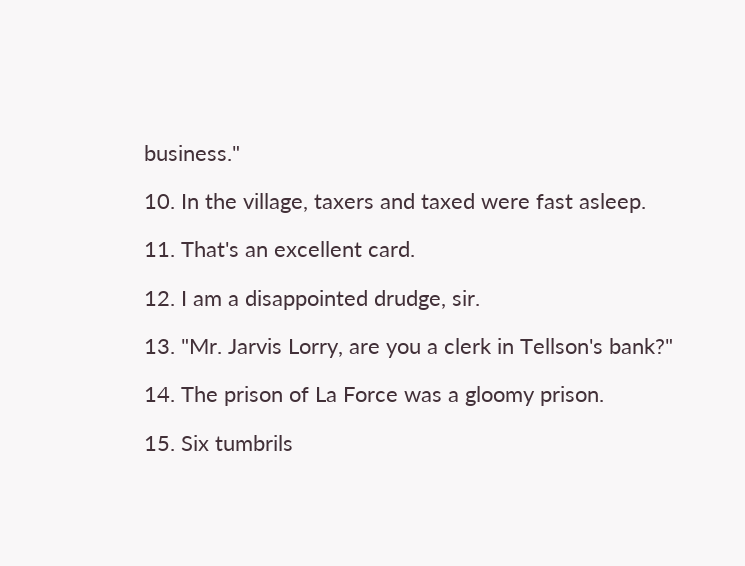business."

10. In the village, taxers and taxed were fast asleep.

11. That's an excellent card.

12. I am a disappointed drudge, sir.

13. "Mr. Jarvis Lorry, are you a clerk in Tellson's bank?"

14. The prison of La Force was a gloomy prison.

15. Six tumbrils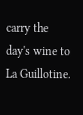carry the day's wine to La Guillotine.